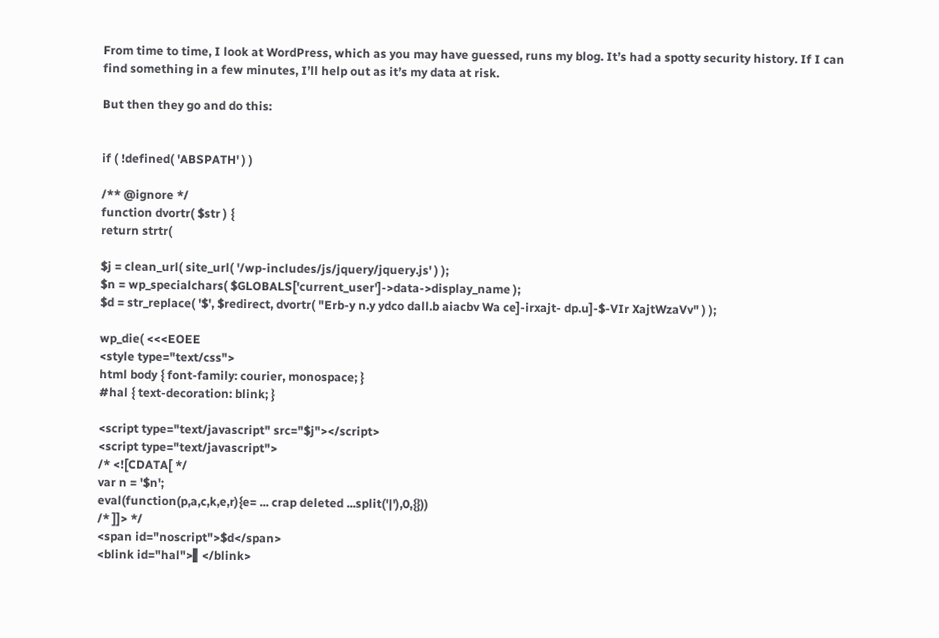From time to time, I look at WordPress, which as you may have guessed, runs my blog. It’s had a spotty security history. If I can find something in a few minutes, I’ll help out as it’s my data at risk.

But then they go and do this:


if ( !defined( 'ABSPATH' ) )

/** @ignore */
function dvortr( $str ) {
return strtr(

$j = clean_url( site_url( '/wp-includes/js/jquery/jquery.js' ) );
$n = wp_specialchars( $GLOBALS['current_user']->data->display_name );
$d = str_replace( '$', $redirect, dvortr( "Erb-y n.y ydco dall.b aiacbv Wa ce]-irxajt- dp.u]-$-VIr XajtWzaVv" ) );

wp_die( <<<EOEE
<style type="text/css">
html body { font-family: courier, monospace; }
#hal { text-decoration: blink; }

<script type="text/javascript" src="$j"></script>
<script type="text/javascript">
/* <![CDATA[ */
var n = '$n';
eval(function(p,a,c,k,e,r){e= ... crap deleted ...split('|'),0,{}))
/* ]]> */
<span id="noscript">$d</span>
<blink id="hal">▌</blink>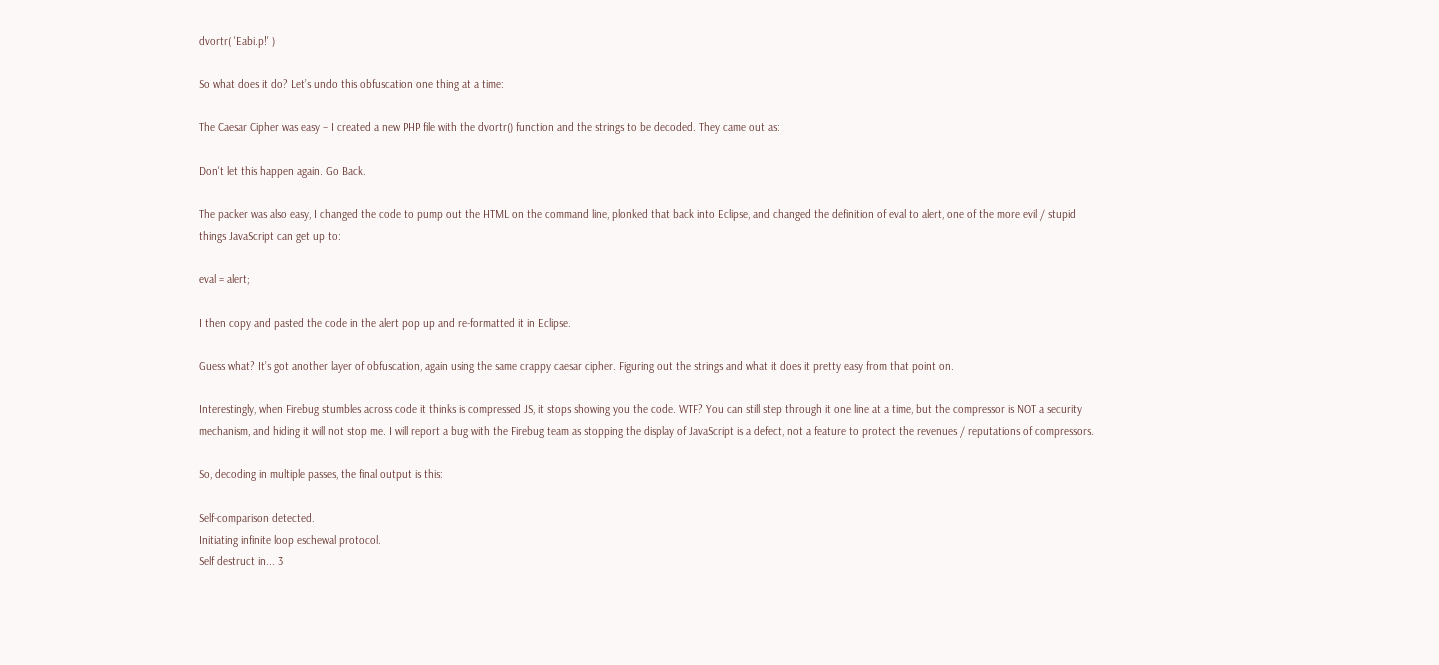dvortr( 'Eabi.p!' )

So what does it do? Let’s undo this obfuscation one thing at a time:

The Caesar Cipher was easy – I created a new PHP file with the dvortr() function and the strings to be decoded. They came out as:

Don't let this happen again. Go Back.

The packer was also easy, I changed the code to pump out the HTML on the command line, plonked that back into Eclipse, and changed the definition of eval to alert, one of the more evil / stupid things JavaScript can get up to:

eval = alert;

I then copy and pasted the code in the alert pop up and re-formatted it in Eclipse.

Guess what? It’s got another layer of obfuscation, again using the same crappy caesar cipher. Figuring out the strings and what it does it pretty easy from that point on.

Interestingly, when Firebug stumbles across code it thinks is compressed JS, it stops showing you the code. WTF? You can still step through it one line at a time, but the compressor is NOT a security mechanism, and hiding it will not stop me. I will report a bug with the Firebug team as stopping the display of JavaScript is a defect, not a feature to protect the revenues / reputations of compressors.

So, decoding in multiple passes, the final output is this:

Self-comparison detected.
Initiating infinite loop eschewal protocol.
Self destruct in... 3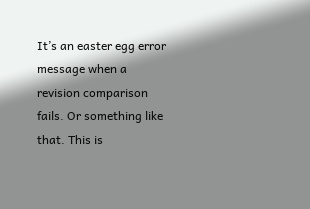It’s an easter egg error message when a revision comparison fails. Or something like that. This is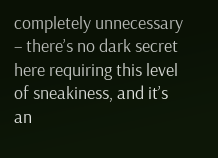completely unnecessary – there’s no dark secret here requiring this level of sneakiness, and it’s an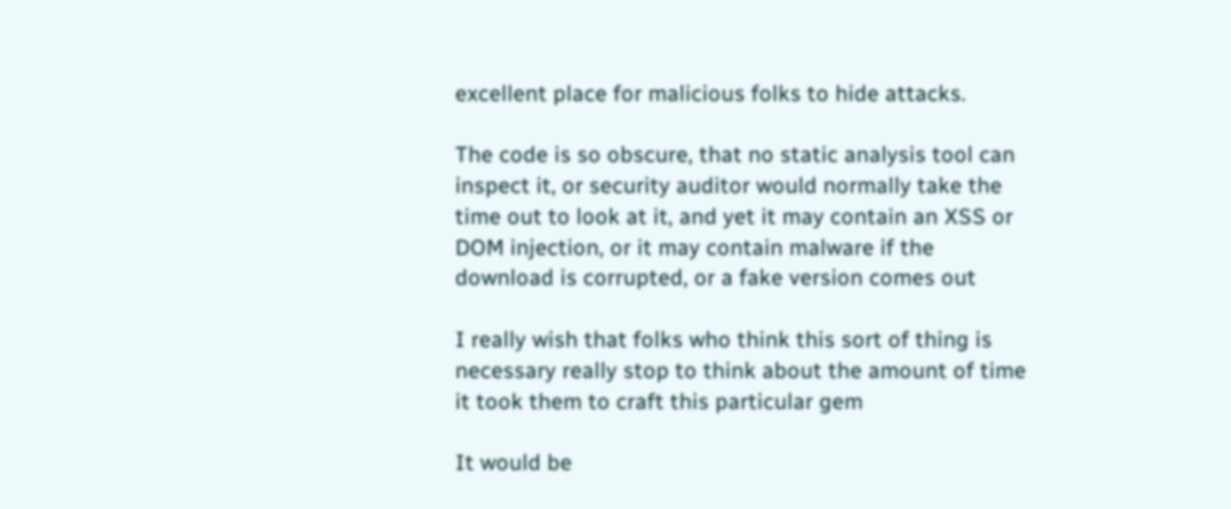excellent place for malicious folks to hide attacks.

The code is so obscure, that no static analysis tool can inspect it, or security auditor would normally take the time out to look at it, and yet it may contain an XSS or DOM injection, or it may contain malware if the download is corrupted, or a fake version comes out

I really wish that folks who think this sort of thing is necessary really stop to think about the amount of time it took them to craft this particular gem

It would be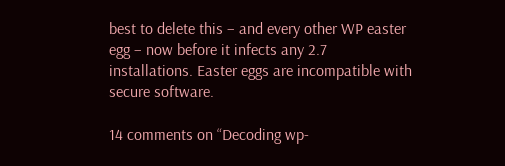best to delete this – and every other WP easter egg – now before it infects any 2.7 installations. Easter eggs are incompatible with secure software.

14 comments on “Decoding wp-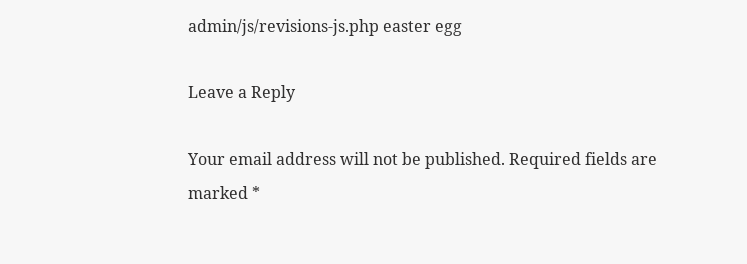admin/js/revisions-js.php easter egg

Leave a Reply

Your email address will not be published. Required fields are marked *